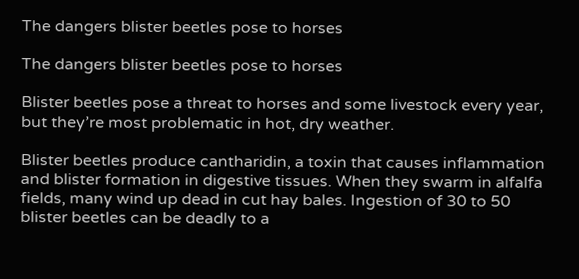The dangers blister beetles pose to horses

The dangers blister beetles pose to horses

Blister beetles pose a threat to horses and some livestock every year, but they’re most problematic in hot, dry weather.

Blister beetles produce cantharidin, a toxin that causes inflammation and blister formation in digestive tissues. When they swarm in alfalfa fields, many wind up dead in cut hay bales. Ingestion of 30 to 50 blister beetles can be deadly to a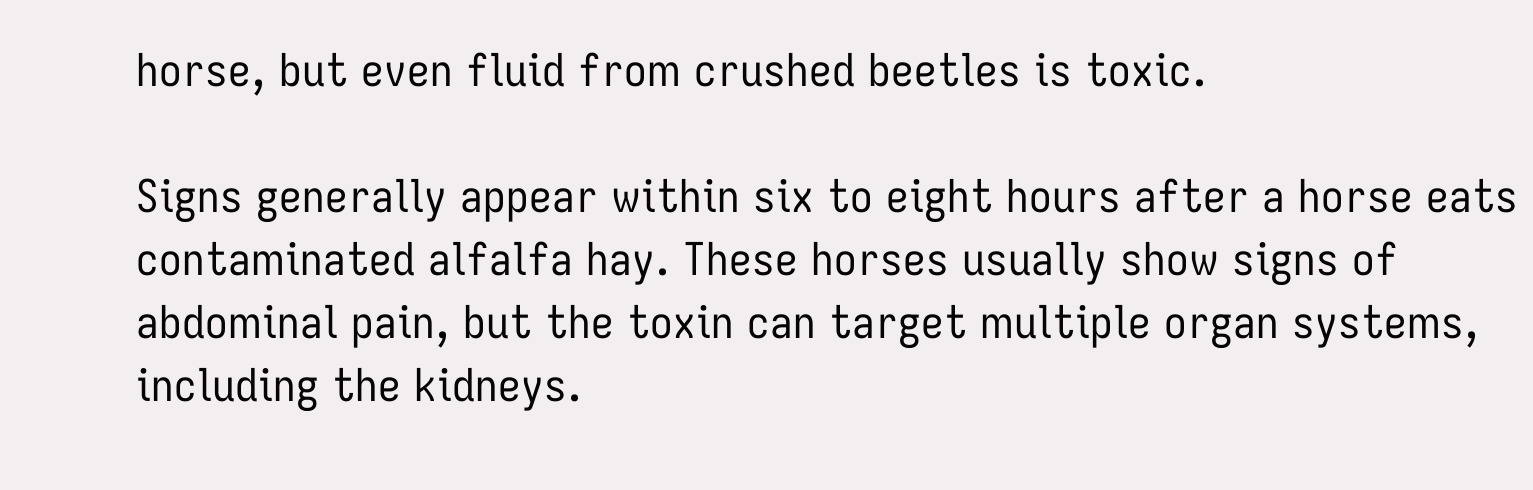horse, but even fluid from crushed beetles is toxic.

Signs generally appear within six to eight hours after a horse eats contaminated alfalfa hay. These horses usually show signs of abdominal pain, but the toxin can target multiple organ systems, including the kidneys.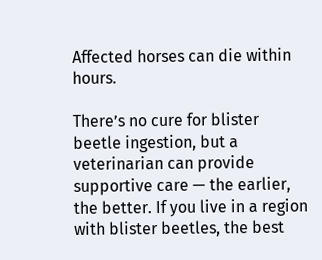Affected horses can die within hours.

There’s no cure for blister beetle ingestion, but a veterinarian can provide supportive care — the earlier, the better. If you live in a region with blister beetles, the best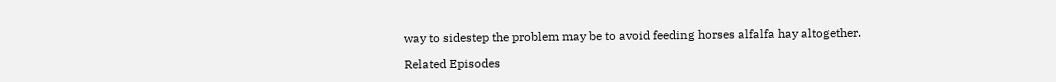way to sidestep the problem may be to avoid feeding horses alfalfa hay altogether.

Related Episodes